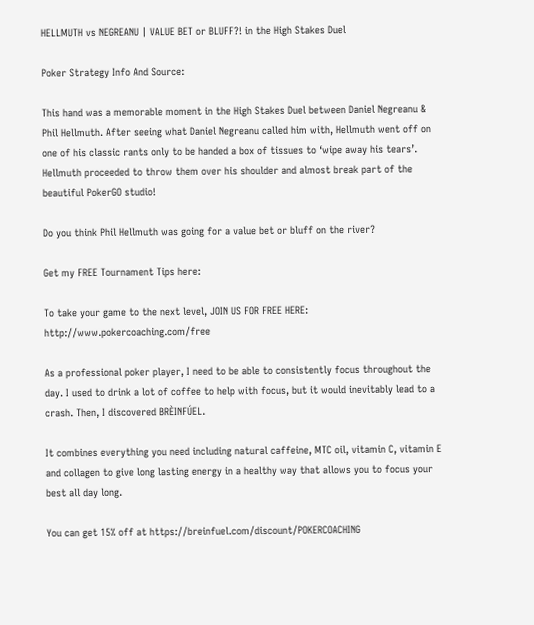HELLMUTH vs NEGREANU | VALUE BET or BLUFF?! in the High Stakes Duel

Poker Strategy Info And Source:

This hand was a memorable moment in the High Stakes Duel between Daniel Negreanu & Phil Hellmuth. After seeing what Daniel Negreanu called him with, Hellmuth went off on one of his classic rants only to be handed a box of tissues to ‘wipe away his tears’. Hellmuth proceeded to throw them over his shoulder and almost break part of the beautiful PokerGO studio!

Do you think Phil Hellmuth was going for a value bet or bluff on the river?

Get my FREE Tournament Tips here:

To take your game to the next level, JOIN US FOR FREE HERE: http://www.pokercoaching.com/free

As a professional poker player, I need to be able to consistently focus throughout the day. I used to drink a lot of coffee to help with focus, but it would inevitably lead to a crash. Then, I discovered BRÈINFÚEL.

It combines everything you need including natural caffeine, MTC oil, vitamin C, vitamin E and collagen to give long lasting energy in a healthy way that allows you to focus your best all day long.

You can get 15% off at https://breinfuel.com/discount/POKERCOACHING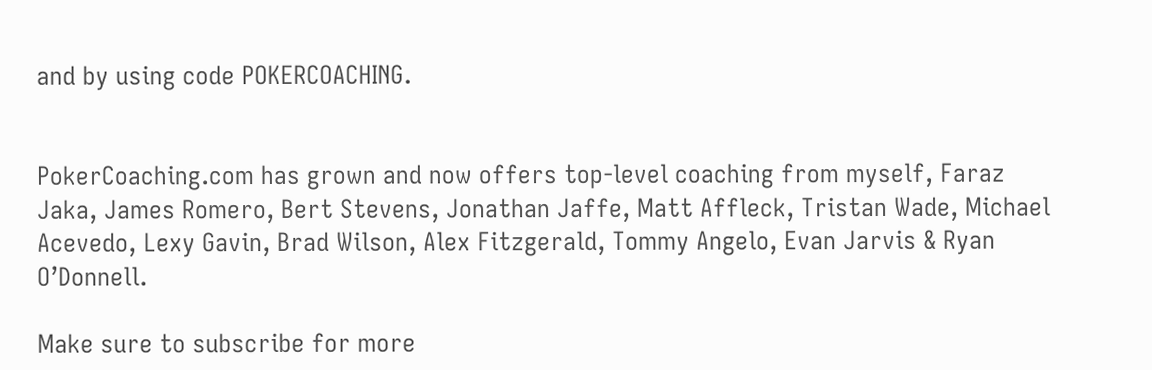and by using code POKERCOACHING.


PokerCoaching.com has grown and now offers top-level coaching from myself, Faraz Jaka, James Romero, Bert Stevens, Jonathan Jaffe, Matt Affleck, Tristan Wade, Michael Acevedo, Lexy Gavin, Brad Wilson, Alex Fitzgerald, Tommy Angelo, Evan Jarvis & Ryan O’Donnell.

Make sure to subscribe for more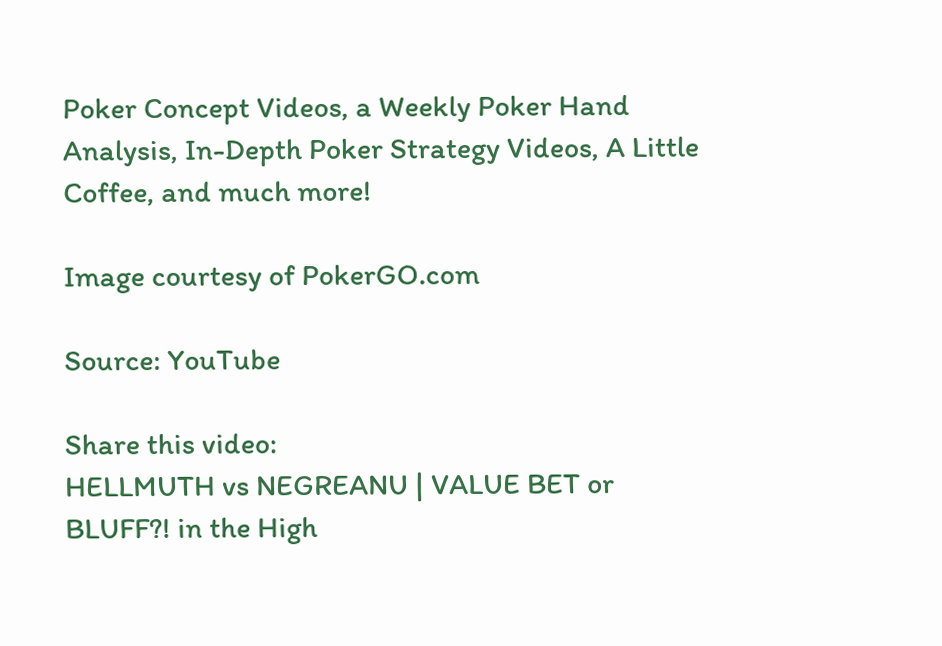Poker Concept Videos, a Weekly Poker Hand Analysis, In-Depth Poker Strategy Videos, A Little Coffee, and much more!

Image courtesy of PokerGO.com

Source: YouTube

Share this video:
HELLMUTH vs NEGREANU | VALUE BET or BLUFF?! in the High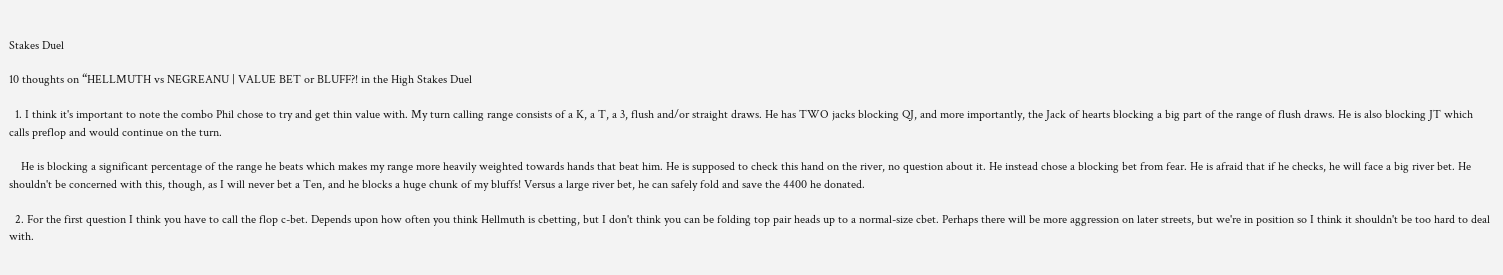Stakes Duel

10 thoughts on “HELLMUTH vs NEGREANU | VALUE BET or BLUFF?! in the High Stakes Duel

  1. I think it's important to note the combo Phil chose to try and get thin value with. My turn calling range consists of a K, a T, a 3, flush and/or straight draws. He has TWO jacks blocking QJ, and more importantly, the Jack of hearts blocking a big part of the range of flush draws. He is also blocking JT which calls preflop and would continue on the turn.

    He is blocking a significant percentage of the range he beats which makes my range more heavily weighted towards hands that beat him. He is supposed to check this hand on the river, no question about it. He instead chose a blocking bet from fear. He is afraid that if he checks, he will face a big river bet. He shouldn't be concerned with this, though, as I will never bet a Ten, and he blocks a huge chunk of my bluffs! Versus a large river bet, he can safely fold and save the 4400 he donated.

  2. For the first question I think you have to call the flop c-bet. Depends upon how often you think Hellmuth is cbetting, but I don't think you can be folding top pair heads up to a normal-size cbet. Perhaps there will be more aggression on later streets, but we're in position so I think it shouldn't be too hard to deal with.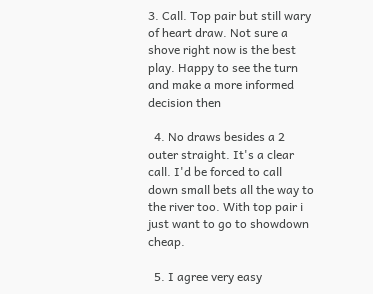3. Call. Top pair but still wary of heart draw. Not sure a shove right now is the best play. Happy to see the turn and make a more informed decision then

  4. No draws besides a 2 outer straight. It's a clear call. I'd be forced to call down small bets all the way to the river too. With top pair i just want to go to showdown cheap.

  5. I agree very easy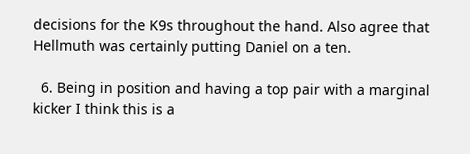decisions for the K9s throughout the hand. Also agree that Hellmuth was certainly putting Daniel on a ten.

  6. Being in position and having a top pair with a marginal kicker I think this is a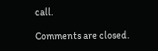call.

Comments are closed.